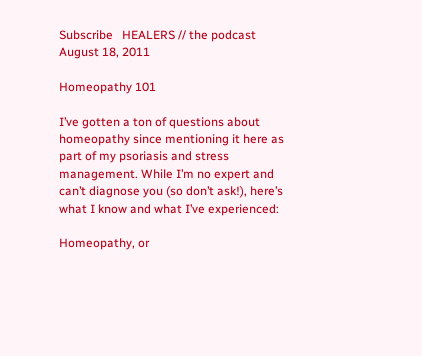Subscribe   HEALERS // the podcast
August 18, 2011

Homeopathy 101

I’ve gotten a ton of questions about homeopathy since mentioning it here as part of my psoriasis and stress management. While I’m no expert and can’t diagnose you (so don’t ask!), here’s what I know and what I’ve experienced:

Homeopathy, or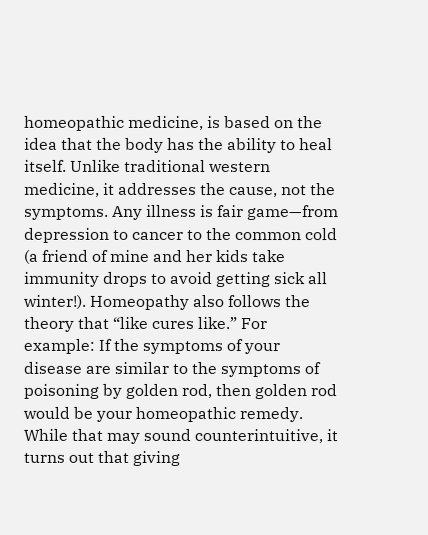homeopathic medicine, is based on the idea that the body has the ability to heal itself. Unlike traditional western medicine, it addresses the cause, not the symptoms. Any illness is fair game—from depression to cancer to the common cold (a friend of mine and her kids take immunity drops to avoid getting sick all winter!). Homeopathy also follows the theory that “like cures like.” For example: If the symptoms of your disease are similar to the symptoms of poisoning by golden rod, then golden rod would be your homeopathic remedy. While that may sound counterintuitive, it turns out that giving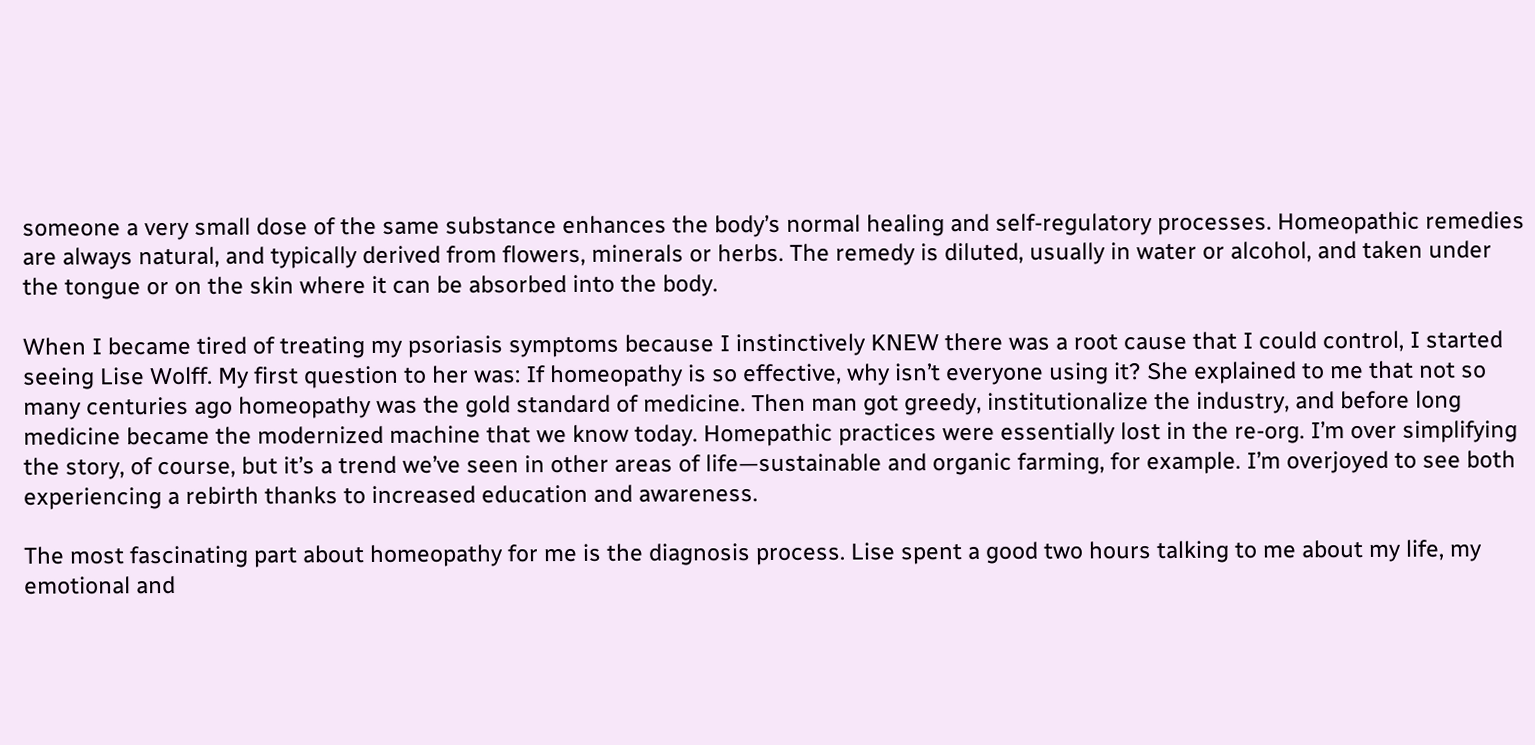someone a very small dose of the same substance enhances the body’s normal healing and self-regulatory processes. Homeopathic remedies are always natural, and typically derived from flowers, minerals or herbs. The remedy is diluted, usually in water or alcohol, and taken under the tongue or on the skin where it can be absorbed into the body.

When I became tired of treating my psoriasis symptoms because I instinctively KNEW there was a root cause that I could control, I started seeing Lise Wolff. My first question to her was: If homeopathy is so effective, why isn’t everyone using it? She explained to me that not so many centuries ago homeopathy was the gold standard of medicine. Then man got greedy, institutionalize the industry, and before long medicine became the modernized machine that we know today. Homepathic practices were essentially lost in the re-org. I’m over simplifying the story, of course, but it’s a trend we’ve seen in other areas of life—sustainable and organic farming, for example. I’m overjoyed to see both experiencing a rebirth thanks to increased education and awareness.

The most fascinating part about homeopathy for me is the diagnosis process. Lise spent a good two hours talking to me about my life, my emotional and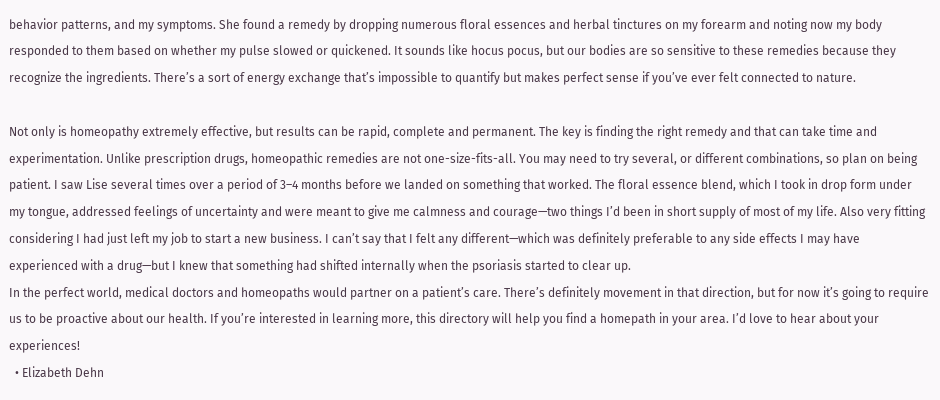behavior patterns, and my symptoms. She found a remedy by dropping numerous floral essences and herbal tinctures on my forearm and noting now my body responded to them based on whether my pulse slowed or quickened. It sounds like hocus pocus, but our bodies are so sensitive to these remedies because they recognize the ingredients. There’s a sort of energy exchange that’s impossible to quantify but makes perfect sense if you’ve ever felt connected to nature.

Not only is homeopathy extremely effective, but results can be rapid, complete and permanent. The key is finding the right remedy and that can take time and experimentation. Unlike prescription drugs, homeopathic remedies are not one-size-fits-all. You may need to try several, or different combinations, so plan on being patient. I saw Lise several times over a period of 3–4 months before we landed on something that worked. The floral essence blend, which I took in drop form under my tongue, addressed feelings of uncertainty and were meant to give me calmness and courage—two things I’d been in short supply of most of my life. Also very fitting considering I had just left my job to start a new business. I can’t say that I felt any different—which was definitely preferable to any side effects I may have experienced with a drug—but I knew that something had shifted internally when the psoriasis started to clear up.
In the perfect world, medical doctors and homeopaths would partner on a patient’s care. There’s definitely movement in that direction, but for now it’s going to require us to be proactive about our health. If you’re interested in learning more, this directory will help you find a homepath in your area. I’d love to hear about your experiences!
  • Elizabeth Dehn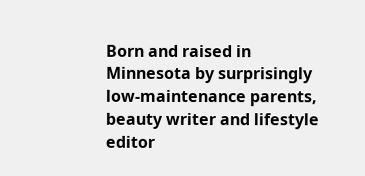Born and raised in Minnesota by surprisingly low-maintenance parents, beauty writer and lifestyle editor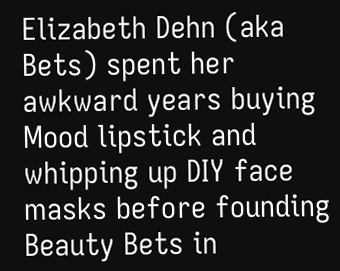Elizabeth Dehn (aka Bets) spent her awkward years buying Mood lipstick and whipping up DIY face masks before founding Beauty Bets in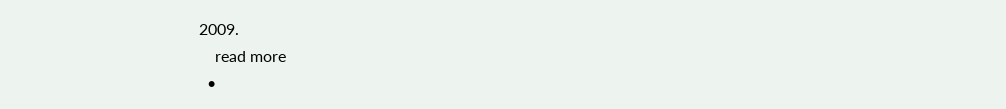2009.
    read more
  •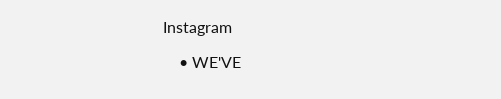Instagram

    • WE'VE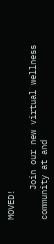MOVED!

      Join our new virtual wellness community at and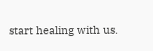start healing with us.